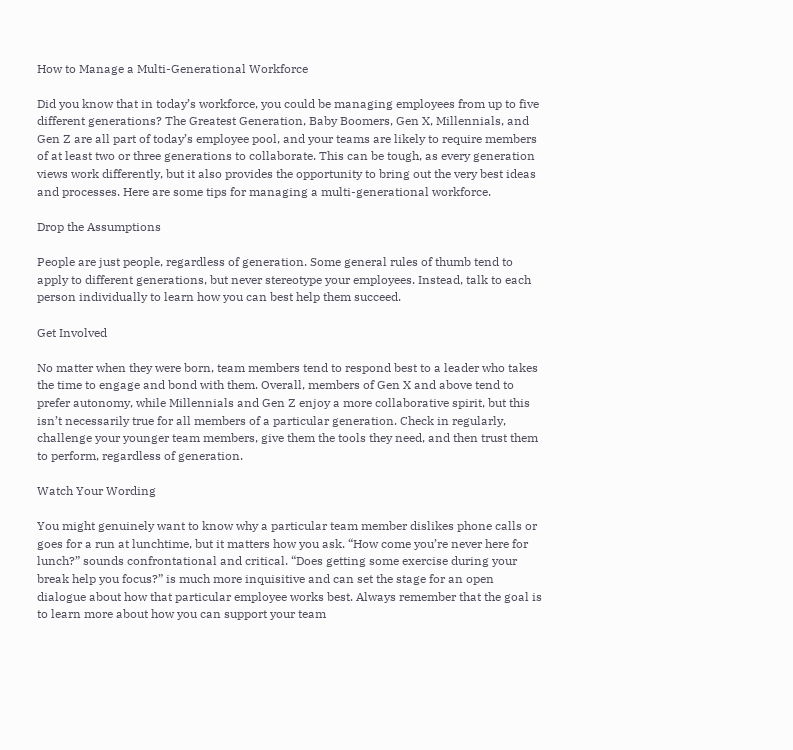How to Manage a Multi-Generational Workforce

Did you know that in today’s workforce, you could be managing employees from up to five different generations? The Greatest Generation, Baby Boomers, Gen X, Millennials, and Gen Z are all part of today’s employee pool, and your teams are likely to require members of at least two or three generations to collaborate. This can be tough, as every generation views work differently, but it also provides the opportunity to bring out the very best ideas and processes. Here are some tips for managing a multi-generational workforce.

Drop the Assumptions

People are just people, regardless of generation. Some general rules of thumb tend to apply to different generations, but never stereotype your employees. Instead, talk to each person individually to learn how you can best help them succeed.

Get Involved

No matter when they were born, team members tend to respond best to a leader who takes the time to engage and bond with them. Overall, members of Gen X and above tend to prefer autonomy, while Millennials and Gen Z enjoy a more collaborative spirit, but this isn’t necessarily true for all members of a particular generation. Check in regularly, challenge your younger team members, give them the tools they need, and then trust them to perform, regardless of generation.

Watch Your Wording

You might genuinely want to know why a particular team member dislikes phone calls or goes for a run at lunchtime, but it matters how you ask. “How come you’re never here for lunch?” sounds confrontational and critical. “Does getting some exercise during your break help you focus?” is much more inquisitive and can set the stage for an open dialogue about how that particular employee works best. Always remember that the goal is to learn more about how you can support your team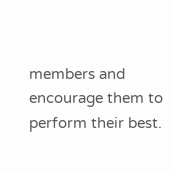members and encourage them to perform their best.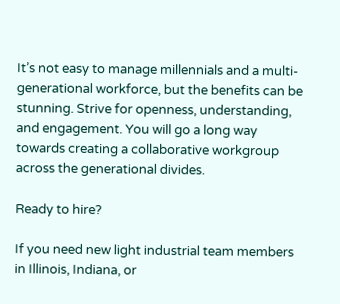It’s not easy to manage millennials and a multi-generational workforce, but the benefits can be stunning. Strive for openness, understanding, and engagement. You will go a long way towards creating a collaborative workgroup across the generational divides.

Ready to hire?

If you need new light industrial team members in Illinois, Indiana, or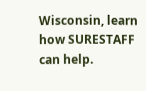Wisconsin, learn how SURESTAFF can help.